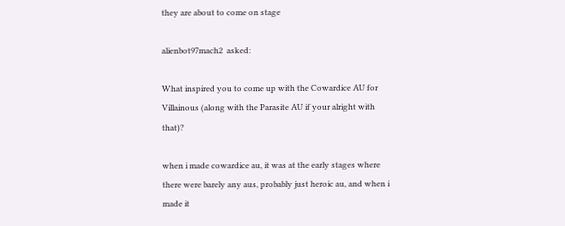they are about to come on stage

alienbot97mach2  asked:

What inspired you to come up with the Cowardice AU for Villainous (along with the Parasite AU if your alright with that)?

when i made cowardice au, it was at the early stages where there were barely any aus, probably just heroic au, and when i made it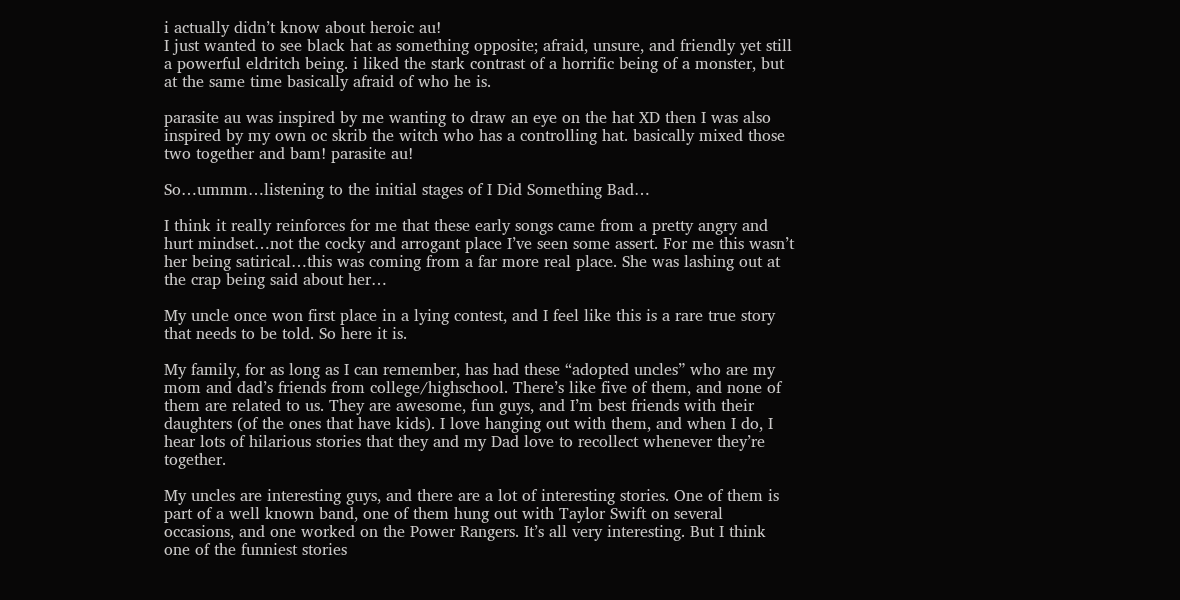i actually didn’t know about heroic au!
I just wanted to see black hat as something opposite; afraid, unsure, and friendly yet still a powerful eldritch being. i liked the stark contrast of a horrific being of a monster, but at the same time basically afraid of who he is.

parasite au was inspired by me wanting to draw an eye on the hat XD then I was also inspired by my own oc skrib the witch who has a controlling hat. basically mixed those two together and bam! parasite au!

So…ummm…listening to the initial stages of I Did Something Bad…

I think it really reinforces for me that these early songs came from a pretty angry and hurt mindset…not the cocky and arrogant place I’ve seen some assert. For me this wasn’t her being satirical…this was coming from a far more real place. She was lashing out at the crap being said about her…

My uncle once won first place in a lying contest, and I feel like this is a rare true story that needs to be told. So here it is.

My family, for as long as I can remember, has had these “adopted uncles” who are my mom and dad’s friends from college/highschool. There’s like five of them, and none of them are related to us. They are awesome, fun guys, and I’m best friends with their daughters (of the ones that have kids). I love hanging out with them, and when I do, I hear lots of hilarious stories that they and my Dad love to recollect whenever they’re together.

My uncles are interesting guys, and there are a lot of interesting stories. One of them is part of a well known band, one of them hung out with Taylor Swift on several occasions, and one worked on the Power Rangers. It’s all very interesting. But I think one of the funniest stories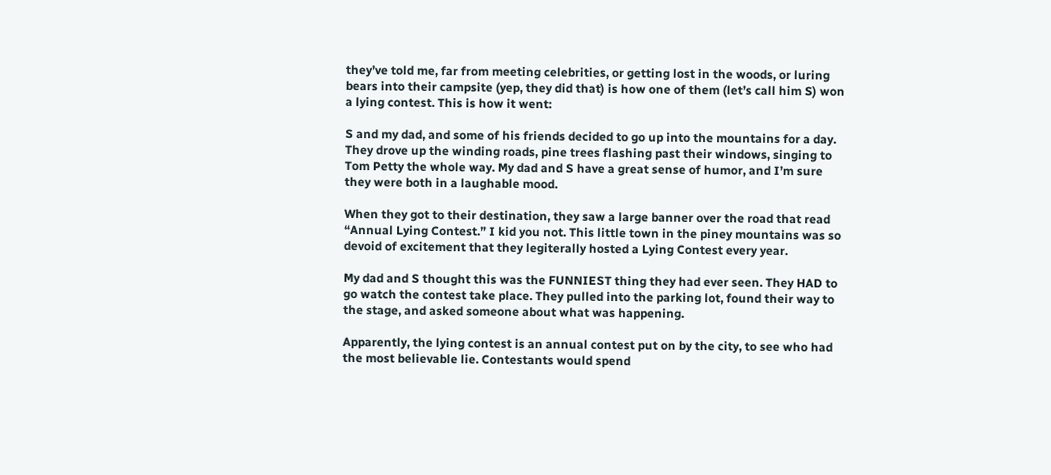they’ve told me, far from meeting celebrities, or getting lost in the woods, or luring bears into their campsite (yep, they did that) is how one of them (let’s call him S) won a lying contest. This is how it went:

S and my dad, and some of his friends decided to go up into the mountains for a day. They drove up the winding roads, pine trees flashing past their windows, singing to Tom Petty the whole way. My dad and S have a great sense of humor, and I’m sure they were both in a laughable mood.

When they got to their destination, they saw a large banner over the road that read “Annual Lying Contest.” I kid you not. This little town in the piney mountains was so devoid of excitement that they legiterally hosted a Lying Contest every year.

My dad and S thought this was the FUNNIEST thing they had ever seen. They HAD to go watch the contest take place. They pulled into the parking lot, found their way to the stage, and asked someone about what was happening.

Apparently, the lying contest is an annual contest put on by the city, to see who had the most believable lie. Contestants would spend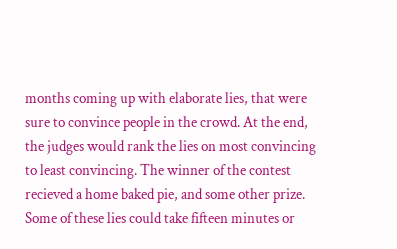months coming up with elaborate lies, that were sure to convince people in the crowd. At the end, the judges would rank the lies on most convincing to least convincing. The winner of the contest recieved a home baked pie, and some other prize. Some of these lies could take fifteen minutes or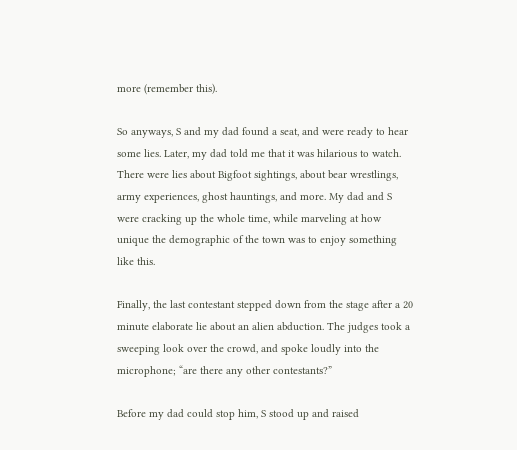more (remember this).

So anyways, S and my dad found a seat, and were ready to hear some lies. Later, my dad told me that it was hilarious to watch. There were lies about Bigfoot sightings, about bear wrestlings, army experiences, ghost hauntings, and more. My dad and S were cracking up the whole time, while marveling at how unique the demographic of the town was to enjoy something like this.

Finally, the last contestant stepped down from the stage after a 20 minute elaborate lie about an alien abduction. The judges took a sweeping look over the crowd, and spoke loudly into the microphone; “are there any other contestants?”

Before my dad could stop him, S stood up and raised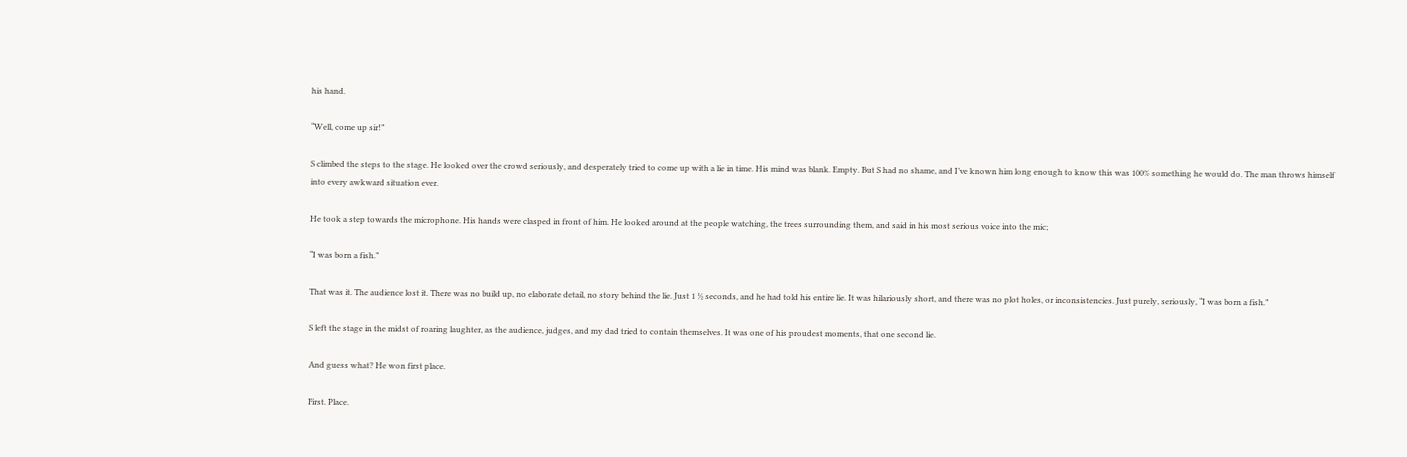his hand.

“Well, come up sir!”

S climbed the steps to the stage. He looked over the crowd seriously, and desperately tried to come up with a lie in time. His mind was blank. Empty. But S had no shame, and I’ve known him long enough to know this was 100% something he would do. The man throws himself into every awkward situation ever.

He took a step towards the microphone. His hands were clasped in front of him. He looked around at the people watching, the trees surrounding them, and said in his most serious voice into the mic;

“I was born a fish.”

That was it. The audience lost it. There was no build up, no elaborate detail, no story behind the lie. Just 1 ½ seconds, and he had told his entire lie. It was hilariously short, and there was no plot holes, or inconsistencies. Just purely, seriously, “I was born a fish.”

S left the stage in the midst of roaring laughter, as the audience, judges, and my dad tried to contain themselves. It was one of his proudest moments, that one second lie.

And guess what? He won first place.

First. Place.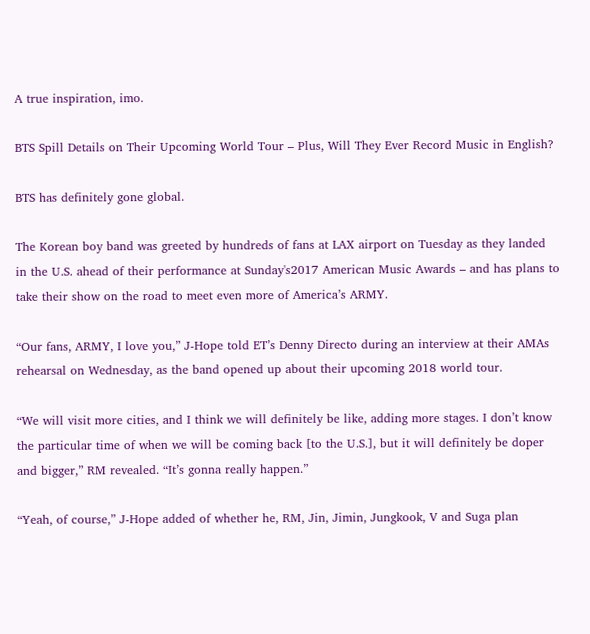A true inspiration, imo.

BTS Spill Details on Their Upcoming World Tour – Plus, Will They Ever Record Music in English?

BTS has definitely gone global.

The Korean boy band was greeted by hundreds of fans at LAX airport on Tuesday as they landed in the U.S. ahead of their performance at Sunday's2017 American Music Awards – and has plans to take their show on the road to meet even more of America’s ARMY.

“Our fans, ARMY, I love you,” J-Hope told ET’s Denny Directo during an interview at their AMAs rehearsal on Wednesday, as the band opened up about their upcoming 2018 world tour.

“We will visit more cities, and I think we will definitely be like, adding more stages. I don’t know the particular time of when we will be coming back [to the U.S.], but it will definitely be doper and bigger,” RM revealed. “It’s gonna really happen.”

“Yeah, of course,” J-Hope added of whether he, RM, Jin, Jimin, Jungkook, V and Suga plan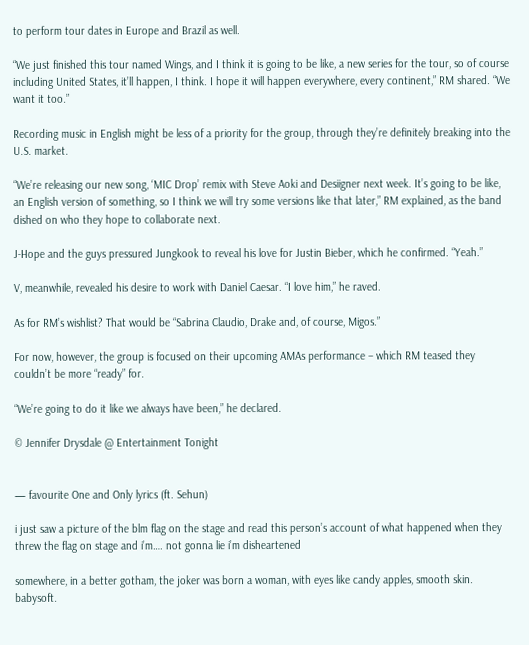to perform tour dates in Europe and Brazil as well.

“We just finished this tour named Wings, and I think it is going to be like, a new series for the tour, so of course including United States, it’ll happen, I think. I hope it will happen everywhere, every continent,” RM shared. “We want it too.”

Recording music in English might be less of a priority for the group, through they’re definitely breaking into the U.S. market.

“We’re releasing our new song, ‘MIC Drop’ remix with Steve Aoki and Desiigner next week. It’s going to be like, an English version of something, so I think we will try some versions like that later,” RM explained, as the band dished on who they hope to collaborate next.

J-Hope and the guys pressured Jungkook to reveal his love for Justin Bieber, which he confirmed. “Yeah.”

V, meanwhile, revealed his desire to work with Daniel Caesar. “I love him,” he raved.

As for RM’s wishlist? That would be “Sabrina Claudio, Drake and, of course, Migos.”

For now, however, the group is focused on their upcoming AMAs performance – which RM teased they couldn’t be more “ready” for.

“We’re going to do it like we always have been,” he declared.

© Jennifer Drysdale @ Entertainment Tonight


— favourite One and Only lyrics (ft. Sehun)

i just saw a picture of the blm flag on the stage and read this person’s account of what happened when they threw the flag on stage and i’m…. not gonna lie i’m disheartened

somewhere, in a better gotham, the joker was born a woman, with eyes like candy apples, smooth skin. babysoft.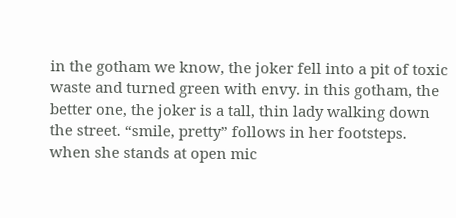in the gotham we know, the joker fell into a pit of toxic waste and turned green with envy. in this gotham, the better one, the joker is a tall, thin lady walking down the street. “smile, pretty” follows in her footsteps. when she stands at open mic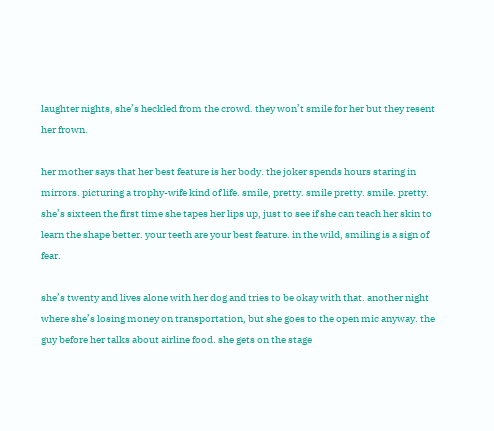laughter nights, she’s heckled from the crowd. they won’t smile for her but they resent her frown.

her mother says that her best feature is her body. the joker spends hours staring in mirrors. picturing a trophy-wife kind of life. smile, pretty. smile pretty. smile. pretty. she’s sixteen the first time she tapes her lips up, just to see if she can teach her skin to learn the shape better. your teeth are your best feature. in the wild, smiling is a sign of fear.

she’s twenty and lives alone with her dog and tries to be okay with that. another night where she’s losing money on transportation, but she goes to the open mic anyway. the guy before her talks about airline food. she gets on the stage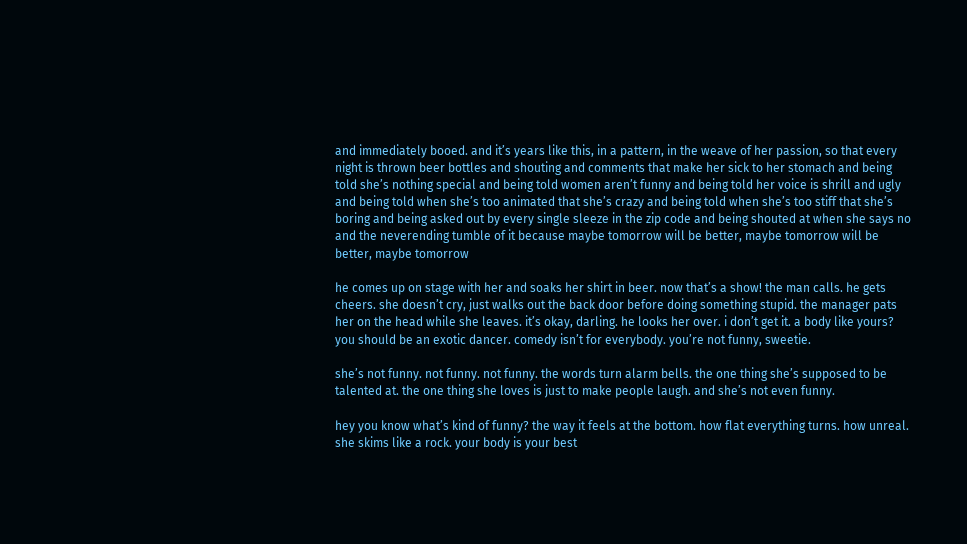and immediately booed. and it’s years like this, in a pattern, in the weave of her passion, so that every night is thrown beer bottles and shouting and comments that make her sick to her stomach and being told she’s nothing special and being told women aren’t funny and being told her voice is shrill and ugly and being told when she’s too animated that she’s crazy and being told when she’s too stiff that she’s boring and being asked out by every single sleeze in the zip code and being shouted at when she says no and the neverending tumble of it because maybe tomorrow will be better, maybe tomorrow will be better, maybe tomorrow

he comes up on stage with her and soaks her shirt in beer. now that’s a show! the man calls. he gets cheers. she doesn’t cry, just walks out the back door before doing something stupid. the manager pats her on the head while she leaves. it’s okay, darling. he looks her over. i don’t get it. a body like yours? you should be an exotic dancer. comedy isn’t for everybody. you’re not funny, sweetie.

she’s not funny. not funny. not funny. the words turn alarm bells. the one thing she’s supposed to be talented at. the one thing she loves is just to make people laugh. and she’s not even funny.

hey you know what’s kind of funny? the way it feels at the bottom. how flat everything turns. how unreal. she skims like a rock. your body is your best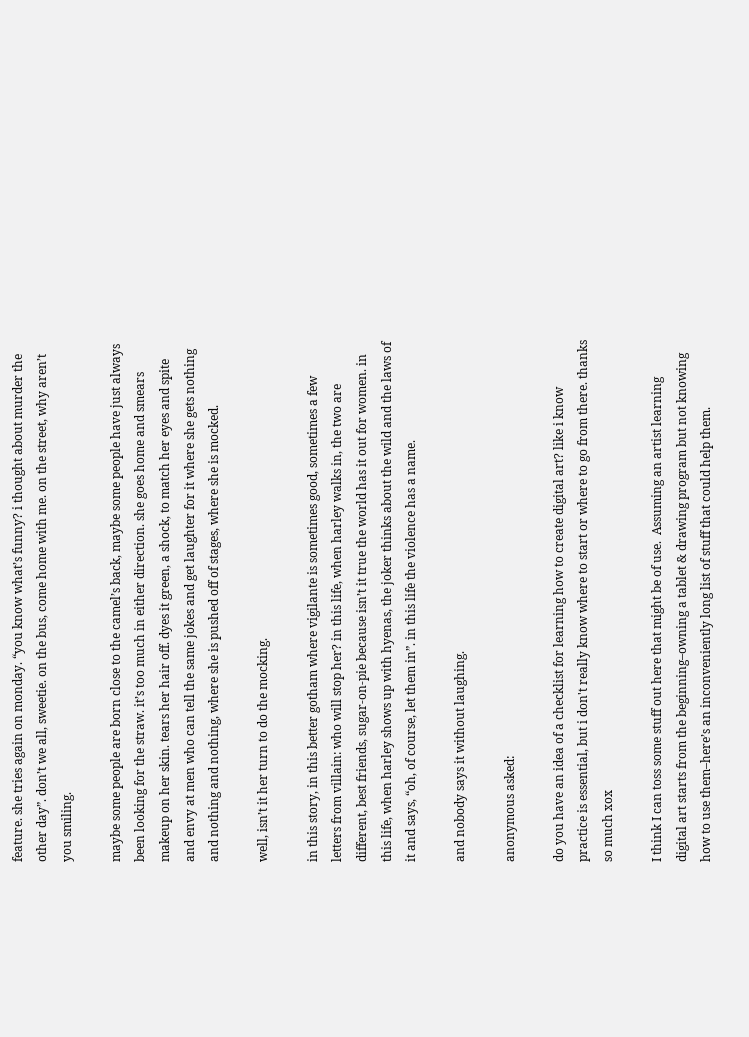feature. she tries again on monday. “you know what’s funny? i thought about murder the other day”. don’t we all, sweetie. on the bus, come home with me. on the street, why aren’t you smiling.

maybe some people are born close to the camel’s back, maybe some people have just always been looking for the straw. it’s too much in either direction. she goes home and smears makeup on her skin. tears her hair off. dyes it green, a shock, to match her eyes and spite and envy at men who can tell the same jokes and get laughter for it where she gets nothing and nothing and nothing, where she is pushed off of stages, where she is mocked.

well, isn’t it her turn to do the mocking.

in this story, in this better gotham where vigilante is sometimes good, sometimes a few letters from villain: who will stop her? in this life, when harley walks in, the two are different, best friends, sugar-on-pie because isn’t it true the world has it out for women. in this life, when harley shows up with hyenas, the joker thinks about the wild and the laws of it and says, “oh, of course, let them in”. in this life the violence has a name.

and nobody says it without laughing.

anonymous asked:

do you have an idea of a checklist for learning how to create digital art? like i know practice is essential, but i don't really know where to start or where to go from there. thanks so much xox

I think I can toss some stuff out here that might be of use.  Assuming an artist learning digital art starts from the beginning–owning a tablet & drawing program but not knowing how to use them–here’s an inconveniently long list of stuff that could help them.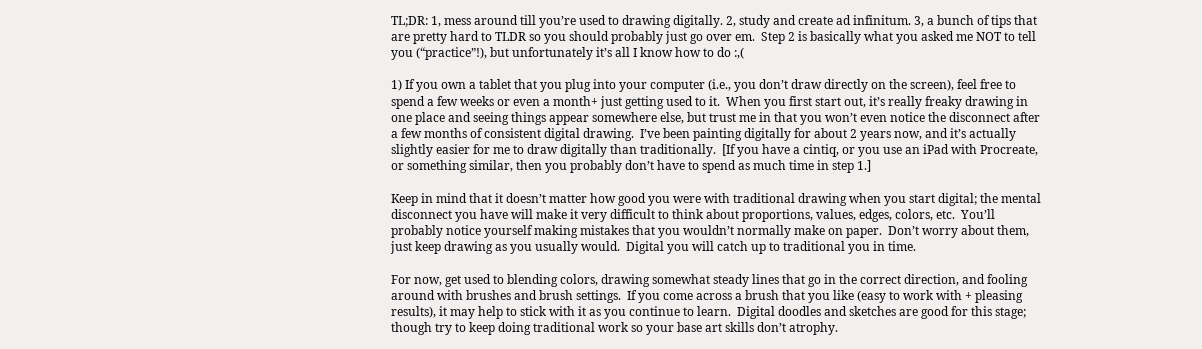TL;DR: 1, mess around till you’re used to drawing digitally. 2, study and create ad infinitum. 3, a bunch of tips that are pretty hard to TLDR so you should probably just go over em.  Step 2 is basically what you asked me NOT to tell you (“practice”!), but unfortunately it’s all I know how to do :,(

1) If you own a tablet that you plug into your computer (i.e., you don’t draw directly on the screen), feel free to spend a few weeks or even a month+ just getting used to it.  When you first start out, it’s really freaky drawing in one place and seeing things appear somewhere else, but trust me in that you won’t even notice the disconnect after a few months of consistent digital drawing.  I’ve been painting digitally for about 2 years now, and it’s actually slightly easier for me to draw digitally than traditionally.  [If you have a cintiq, or you use an iPad with Procreate, or something similar, then you probably don’t have to spend as much time in step 1.]

Keep in mind that it doesn’t matter how good you were with traditional drawing when you start digital; the mental disconnect you have will make it very difficult to think about proportions, values, edges, colors, etc.  You’ll probably notice yourself making mistakes that you wouldn’t normally make on paper.  Don’t worry about them, just keep drawing as you usually would.  Digital you will catch up to traditional you in time.

For now, get used to blending colors, drawing somewhat steady lines that go in the correct direction, and fooling around with brushes and brush settings.  If you come across a brush that you like (easy to work with + pleasing results), it may help to stick with it as you continue to learn.  Digital doodles and sketches are good for this stage; though try to keep doing traditional work so your base art skills don’t atrophy.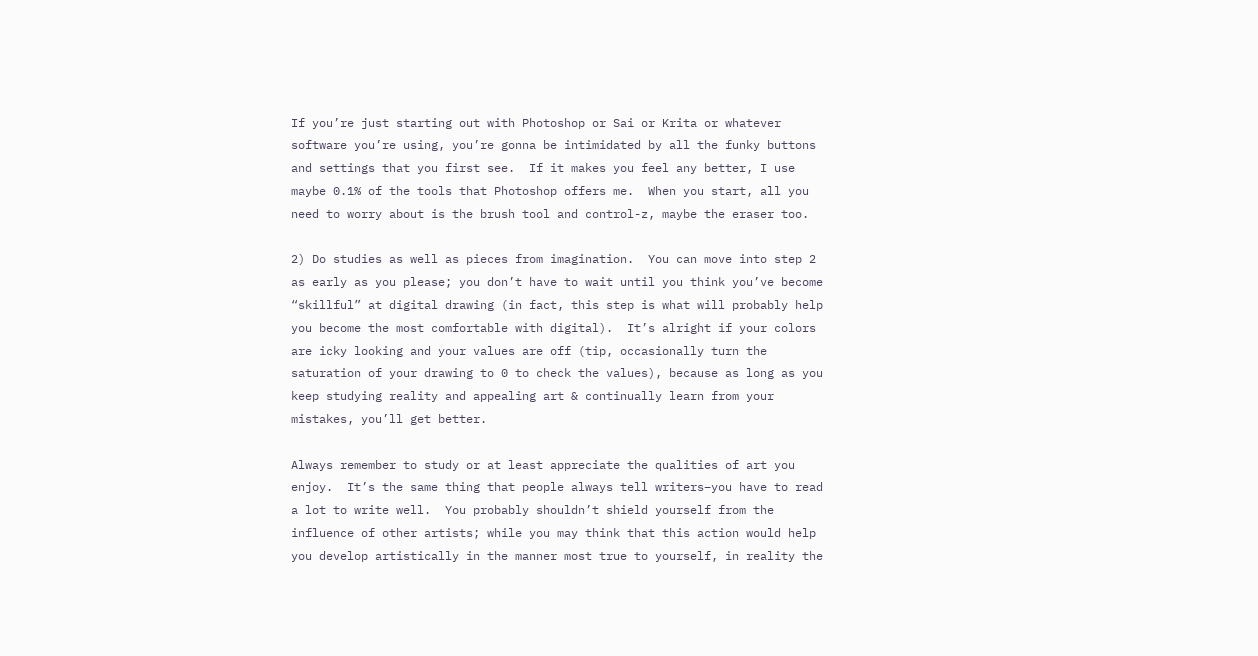If you’re just starting out with Photoshop or Sai or Krita or whatever software you’re using, you’re gonna be intimidated by all the funky buttons and settings that you first see.  If it makes you feel any better, I use maybe 0.1% of the tools that Photoshop offers me.  When you start, all you need to worry about is the brush tool and control-z, maybe the eraser too.

2) Do studies as well as pieces from imagination.  You can move into step 2 as early as you please; you don’t have to wait until you think you’ve become “skillful” at digital drawing (in fact, this step is what will probably help you become the most comfortable with digital).  It’s alright if your colors are icky looking and your values are off (tip, occasionally turn the saturation of your drawing to 0 to check the values), because as long as you keep studying reality and appealing art & continually learn from your mistakes, you’ll get better.

Always remember to study or at least appreciate the qualities of art you enjoy.  It’s the same thing that people always tell writers–you have to read a lot to write well.  You probably shouldn’t shield yourself from the influence of other artists; while you may think that this action would help you develop artistically in the manner most true to yourself, in reality the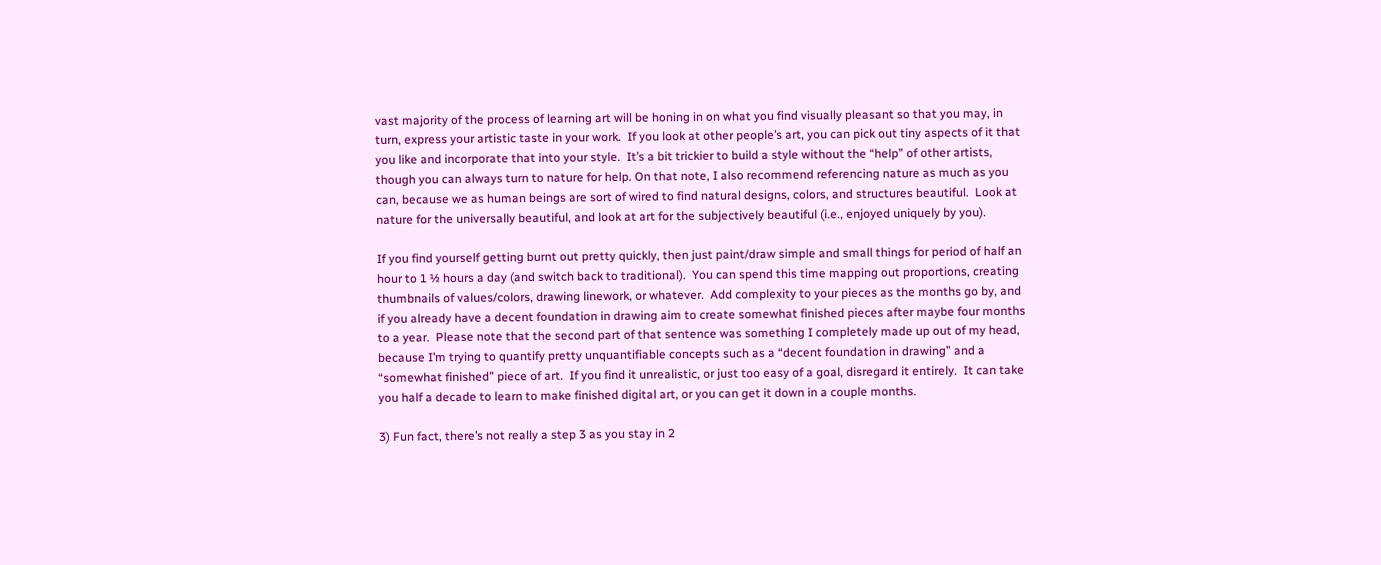vast majority of the process of learning art will be honing in on what you find visually pleasant so that you may, in turn, express your artistic taste in your work.  If you look at other people’s art, you can pick out tiny aspects of it that you like and incorporate that into your style.  It’s a bit trickier to build a style without the “help” of other artists, though you can always turn to nature for help. On that note, I also recommend referencing nature as much as you can, because we as human beings are sort of wired to find natural designs, colors, and structures beautiful.  Look at nature for the universally beautiful, and look at art for the subjectively beautiful (i.e., enjoyed uniquely by you).

If you find yourself getting burnt out pretty quickly, then just paint/draw simple and small things for period of half an hour to 1 ½ hours a day (and switch back to traditional).  You can spend this time mapping out proportions, creating thumbnails of values/colors, drawing linework, or whatever.  Add complexity to your pieces as the months go by, and if you already have a decent foundation in drawing aim to create somewhat finished pieces after maybe four months to a year.  Please note that the second part of that sentence was something I completely made up out of my head, because I’m trying to quantify pretty unquantifiable concepts such as a “decent foundation in drawing” and a “somewhat finished” piece of art.  If you find it unrealistic, or just too easy of a goal, disregard it entirely.  It can take you half a decade to learn to make finished digital art, or you can get it down in a couple months.

3) Fun fact, there’s not really a step 3 as you stay in 2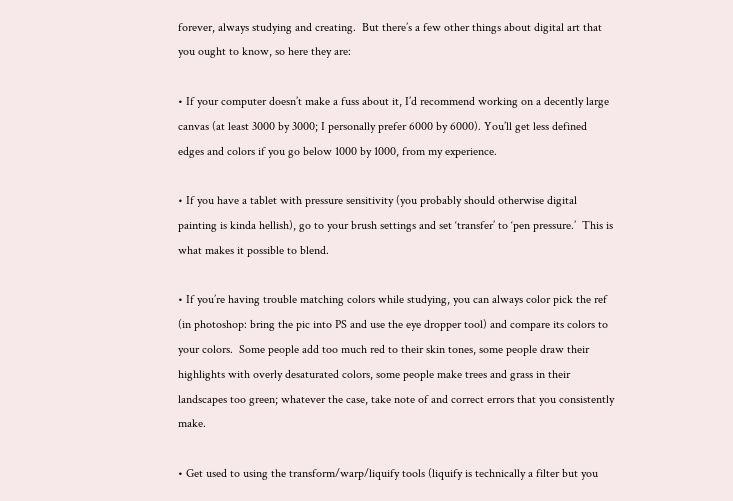forever, always studying and creating.  But there’s a few other things about digital art that you ought to know, so here they are:

• If your computer doesn’t make a fuss about it, I’d recommend working on a decently large canvas (at least 3000 by 3000; I personally prefer 6000 by 6000). You’ll get less defined edges and colors if you go below 1000 by 1000, from my experience.

• If you have a tablet with pressure sensitivity (you probably should otherwise digital painting is kinda hellish), go to your brush settings and set ‘transfer’ to ‘pen pressure.’  This is what makes it possible to blend.

• If you’re having trouble matching colors while studying, you can always color pick the ref (in photoshop: bring the pic into PS and use the eye dropper tool) and compare its colors to your colors.  Some people add too much red to their skin tones, some people draw their highlights with overly desaturated colors, some people make trees and grass in their landscapes too green; whatever the case, take note of and correct errors that you consistently make.

• Get used to using the transform/warp/liquify tools (liquify is technically a filter but you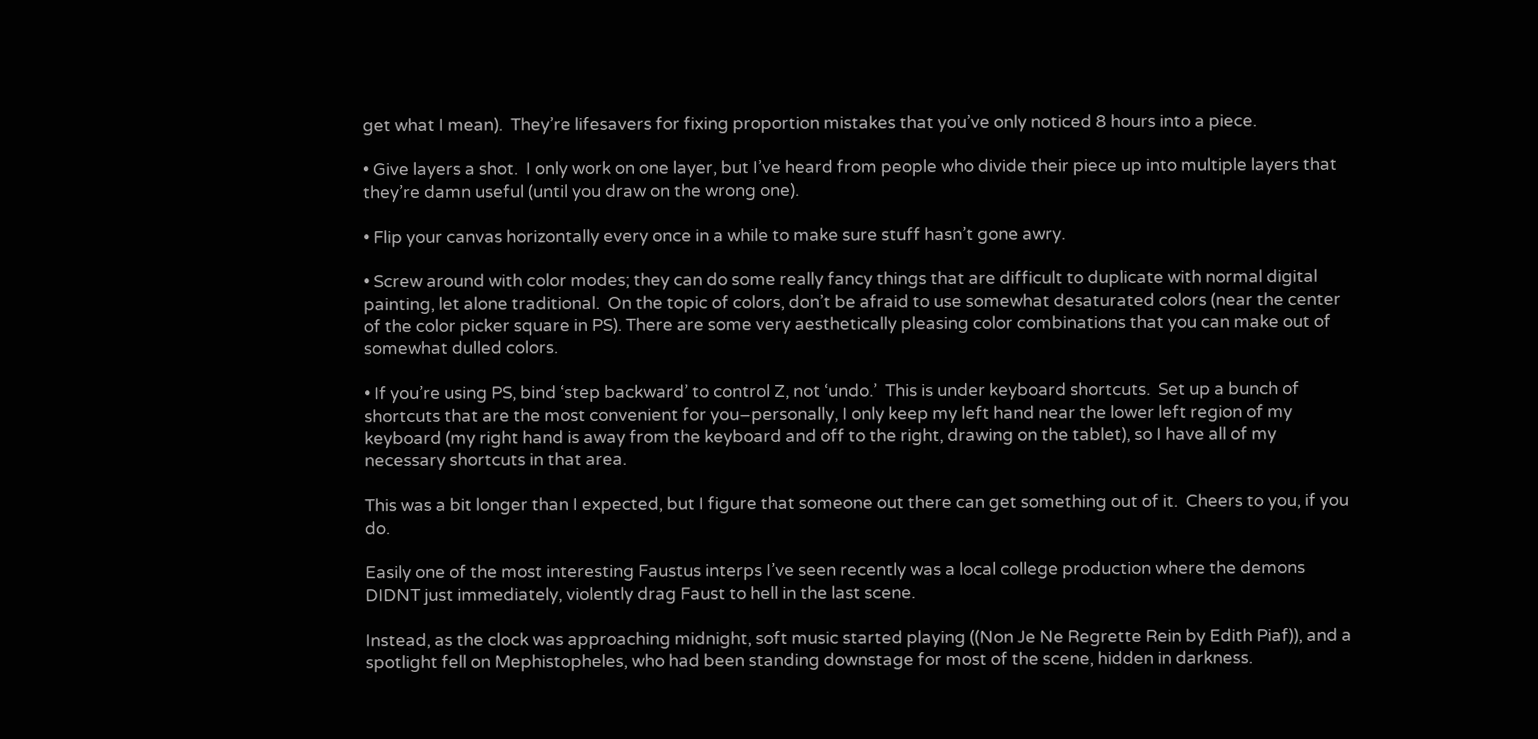get what I mean).  They’re lifesavers for fixing proportion mistakes that you’ve only noticed 8 hours into a piece.

• Give layers a shot.  I only work on one layer, but I’ve heard from people who divide their piece up into multiple layers that they’re damn useful (until you draw on the wrong one).

• Flip your canvas horizontally every once in a while to make sure stuff hasn’t gone awry.

• Screw around with color modes; they can do some really fancy things that are difficult to duplicate with normal digital painting, let alone traditional.  On the topic of colors, don’t be afraid to use somewhat desaturated colors (near the center of the color picker square in PS). There are some very aesthetically pleasing color combinations that you can make out of somewhat dulled colors.

• If you’re using PS, bind ‘step backward’ to control Z, not ‘undo.’  This is under keyboard shortcuts.  Set up a bunch of shortcuts that are the most convenient for you–personally, I only keep my left hand near the lower left region of my keyboard (my right hand is away from the keyboard and off to the right, drawing on the tablet), so I have all of my necessary shortcuts in that area.

This was a bit longer than I expected, but I figure that someone out there can get something out of it.  Cheers to you, if you do.

Easily one of the most interesting Faustus interps I’ve seen recently was a local college production where the demons DIDNT just immediately, violently drag Faust to hell in the last scene.

Instead, as the clock was approaching midnight, soft music started playing ((Non Je Ne Regrette Rein by Edith Piaf)), and a spotlight fell on Mephistopheles, who had been standing downstage for most of the scene, hidden in darkness.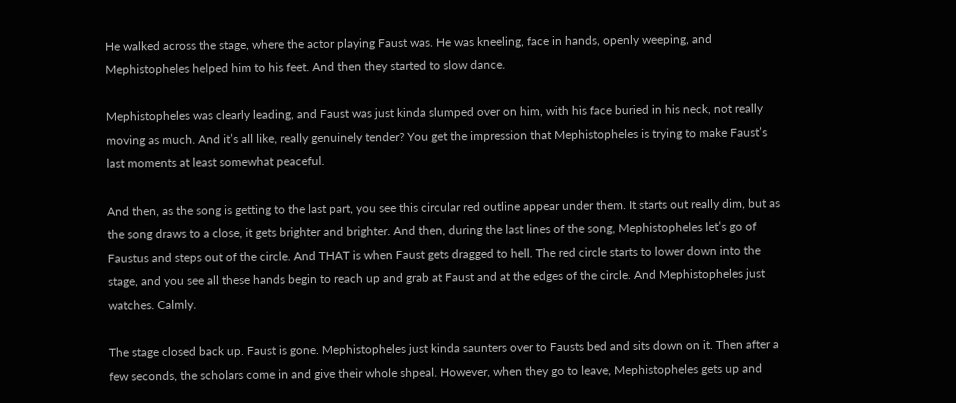He walked across the stage, where the actor playing Faust was. He was kneeling, face in hands, openly weeping, and Mephistopheles helped him to his feet. And then they started to slow dance.

Mephistopheles was clearly leading, and Faust was just kinda slumped over on him, with his face buried in his neck, not really moving as much. And it’s all like, really genuinely tender? You get the impression that Mephistopheles is trying to make Faust’s last moments at least somewhat peaceful.

And then, as the song is getting to the last part, you see this circular red outline appear under them. It starts out really dim, but as the song draws to a close, it gets brighter and brighter. And then, during the last lines of the song, Mephistopheles let’s go of Faustus and steps out of the circle. And THAT is when Faust gets dragged to hell. The red circle starts to lower down into the stage, and you see all these hands begin to reach up and grab at Faust and at the edges of the circle. And Mephistopheles just watches. Calmly.

The stage closed back up. Faust is gone. Mephistopheles just kinda saunters over to Fausts bed and sits down on it. Then after a few seconds, the scholars come in and give their whole shpeal. However, when they go to leave, Mephistopheles gets up and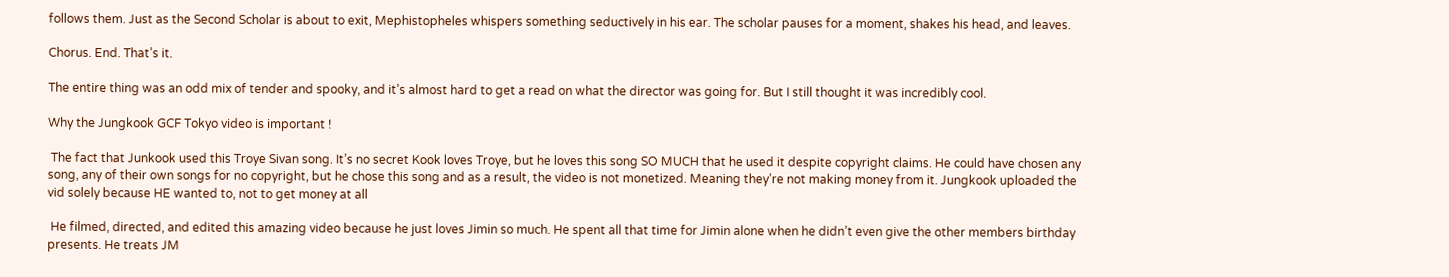follows them. Just as the Second Scholar is about to exit, Mephistopheles whispers something seductively in his ear. The scholar pauses for a moment, shakes his head, and leaves.

Chorus. End. That’s it.

The entire thing was an odd mix of tender and spooky, and it’s almost hard to get a read on what the director was going for. But I still thought it was incredibly cool.

Why the Jungkook GCF Tokyo video is important !

 The fact that Junkook used this Troye Sivan song. It’s no secret Kook loves Troye, but he loves this song SO MUCH that he used it despite copyright claims. He could have chosen any song, any of their own songs for no copyright, but he chose this song and as a result, the video is not monetized. Meaning they’re not making money from it. Jungkook uploaded the vid solely because HE wanted to, not to get money at all

 He filmed, directed, and edited this amazing video because he just loves Jimin so much. He spent all that time for Jimin alone when he didn’t even give the other members birthday presents. He treats JM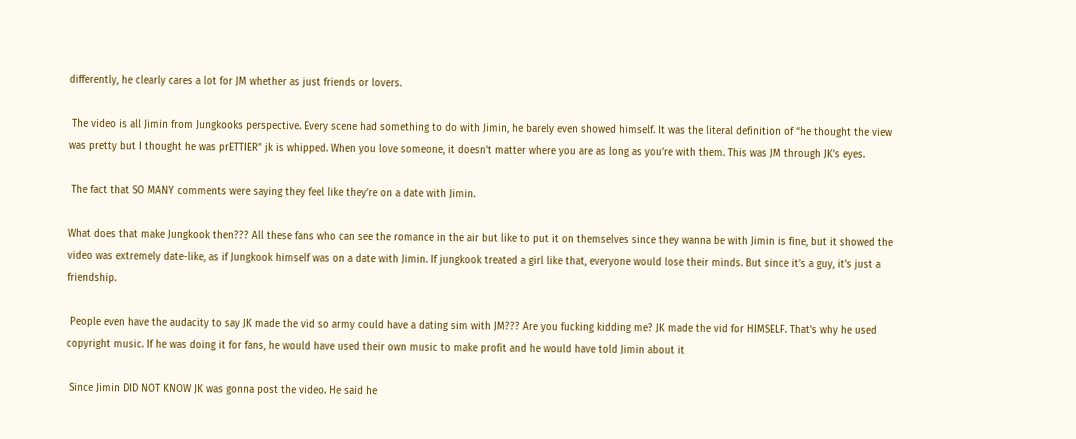differently, he clearly cares a lot for JM whether as just friends or lovers.

 The video is all Jimin from Jungkooks perspective. Every scene had something to do with Jimin, he barely even showed himself. It was the literal definition of “he thought the view was pretty but I thought he was prETTIER” jk is whipped. When you love someone, it doesn’t matter where you are as long as you’re with them. This was JM through JK’s eyes.

 The fact that SO MANY comments were saying they feel like they’re on a date with Jimin.

What does that make Jungkook then??? All these fans who can see the romance in the air but like to put it on themselves since they wanna be with Jimin is fine, but it showed the video was extremely date-like, as if Jungkook himself was on a date with Jimin. If jungkook treated a girl like that, everyone would lose their minds. But since it’s a guy, it’s just a friendship.

 People even have the audacity to say JK made the vid so army could have a dating sim with JM??? Are you fucking kidding me? JK made the vid for HIMSELF. That’s why he used copyright music. If he was doing it for fans, he would have used their own music to make profit and he would have told Jimin about it

 Since Jimin DID NOT KNOW JK was gonna post the video. He said he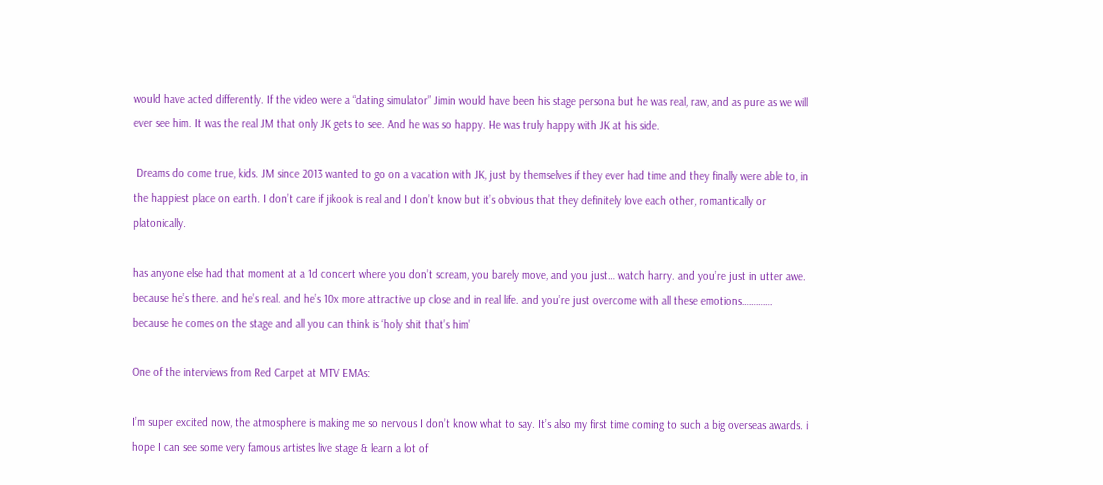would have acted differently. If the video were a “dating simulator” Jimin would have been his stage persona but he was real, raw, and as pure as we will ever see him. It was the real JM that only JK gets to see. And he was so happy. He was truly happy with JK at his side.

 Dreams do come true, kids. JM since 2013 wanted to go on a vacation with JK, just by themselves if they ever had time and they finally were able to, in the happiest place on earth. I don’t care if jikook is real and I don’t know but it’s obvious that they definitely love each other, romantically or platonically.

has anyone else had that moment at a 1d concert where you don’t scream, you barely move, and you just… watch harry. and you’re just in utter awe. because he’s there. and he’s real. and he’s 10x more attractive up close and in real life. and you’re just overcome with all these emotions…………. because he comes on the stage and all you can think is ‘holy shit that’s him’

One of the interviews from Red Carpet at MTV EMAs:

I’m super excited now, the atmosphere is making me so nervous I don’t know what to say. It’s also my first time coming to such a big overseas awards. i hope I can see some very famous artistes live stage & learn a lot of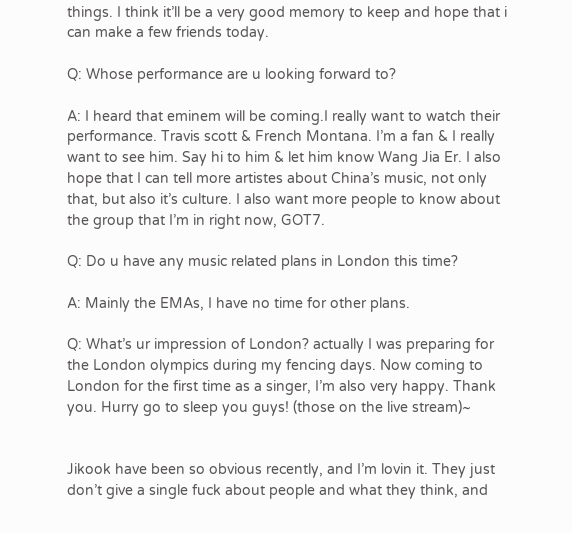things. I think it’ll be a very good memory to keep and hope that i can make a few friends today.

Q: Whose performance are u looking forward to?

A: I heard that eminem will be coming.I really want to watch their performance. Travis scott & French Montana. I’m a fan & I really want to see him. Say hi to him & let him know Wang Jia Er. I also hope that I can tell more artistes about China’s music, not only that, but also it’s culture. I also want more people to know about the group that I’m in right now, GOT7.

Q: Do u have any music related plans in London this time?

A: Mainly the EMAs, I have no time for other plans.

Q: What’s ur impression of London? actually I was preparing for the London olympics during my fencing days. Now coming to London for the first time as a singer, I’m also very happy. Thank you. Hurry go to sleep you guys! (those on the live stream)~


Jikook have been so obvious recently, and I’m lovin it. They just don’t give a single fuck about people and what they think, and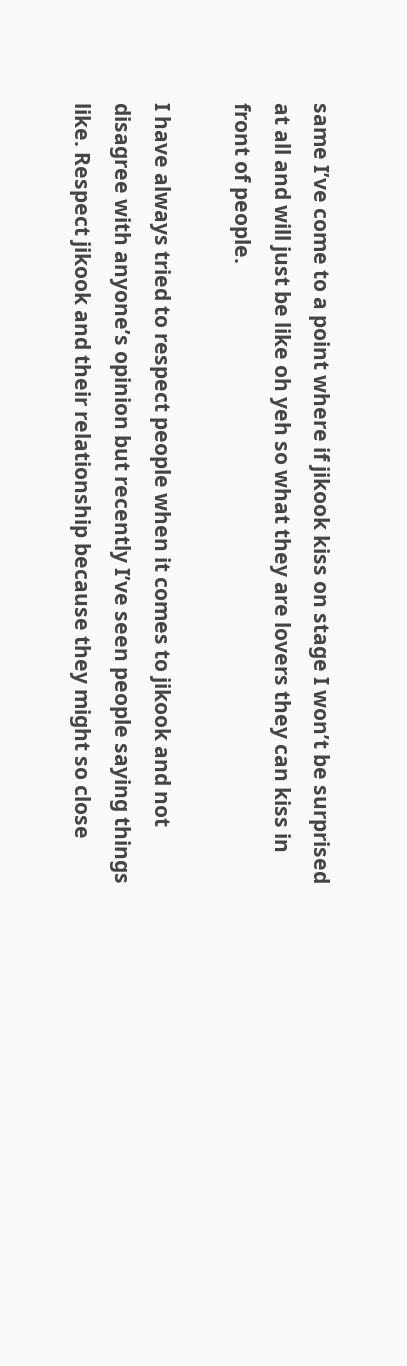same I’ve come to a point where if jikook kiss on stage I won’t be surprised at all and will just be like oh yeh so what they are lovers they can kiss in front of people.

I have always tried to respect people when it comes to jikook and not disagree with anyone’s opinion but recently I’ve seen people saying things like. Respect jikook and their relationship because they might so close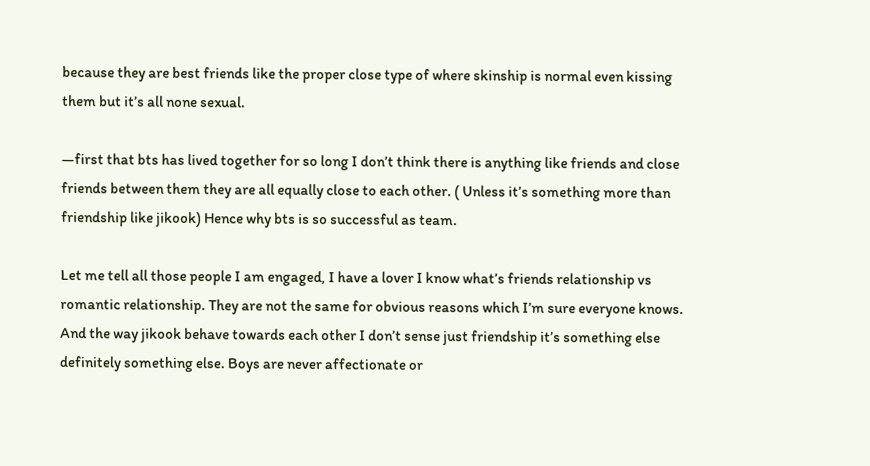because they are best friends like the proper close type of where skinship is normal even kissing them but it’s all none sexual.

—first that bts has lived together for so long I don’t think there is anything like friends and close friends between them they are all equally close to each other. ( Unless it’s something more than friendship like jikook) Hence why bts is so successful as team.

Let me tell all those people I am engaged, I have a lover I know what’s friends relationship vs romantic relationship. They are not the same for obvious reasons which I’m sure everyone knows. And the way jikook behave towards each other I don’t sense just friendship it’s something else definitely something else. Boys are never affectionate or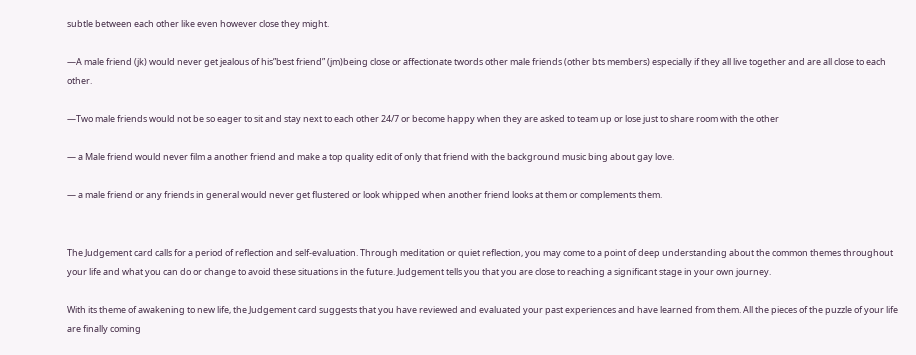subtle between each other like even however close they might.

—A male friend (jk) would never get jealous of his”best friend” (jm)being close or affectionate twords other male friends (other bts members) especially if they all live together and are all close to each other.

—Two male friends would not be so eager to sit and stay next to each other 24/7 or become happy when they are asked to team up or lose just to share room with the other

— a Male friend would never film a another friend and make a top quality edit of only that friend with the background music bing about gay love.

— a male friend or any friends in general would never get flustered or look whipped when another friend looks at them or complements them.


The Judgement card calls for a period of reflection and self-evaluation. Through meditation or quiet reflection, you may come to a point of deep understanding about the common themes throughout your life and what you can do or change to avoid these situations in the future. Judgement tells you that you are close to reaching a significant stage in your own journey.

With its theme of awakening to new life, the Judgement card suggests that you have reviewed and evaluated your past experiences and have learned from them. All the pieces of the puzzle of your life are finally coming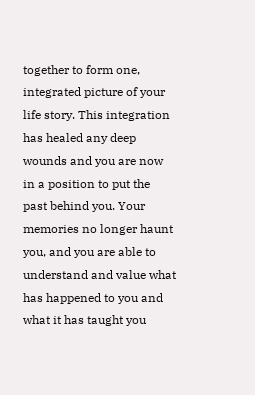together to form one, integrated picture of your life story. This integration has healed any deep wounds and you are now in a position to put the past behind you. Your memories no longer haunt you, and you are able to understand and value what has happened to you and what it has taught you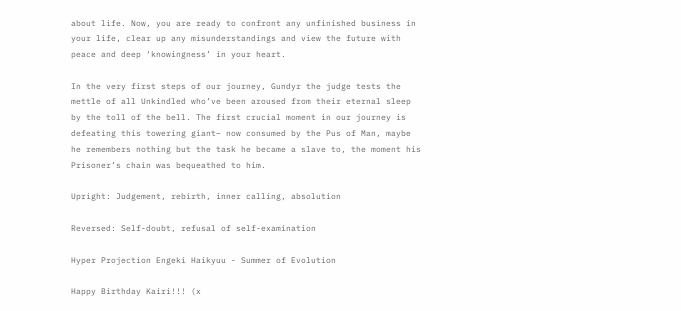about life. Now, you are ready to confront any unfinished business in your life, clear up any misunderstandings and view the future with peace and deep ‘knowingness’ in your heart.

In the very first steps of our journey, Gundyr the judge tests the mettle of all Unkindled who’ve been aroused from their eternal sleep by the toll of the bell. The first crucial moment in our journey is defeating this towering giant– now consumed by the Pus of Man, maybe he remembers nothing but the task he became a slave to, the moment his Prisoner’s chain was bequeathed to him.

Upright: Judgement, rebirth, inner calling, absolution

Reversed: Self-doubt, refusal of self-examination

Hyper Projection Engeki Haikyuu - Summer of Evolution

Happy Birthday Kairi!!! (x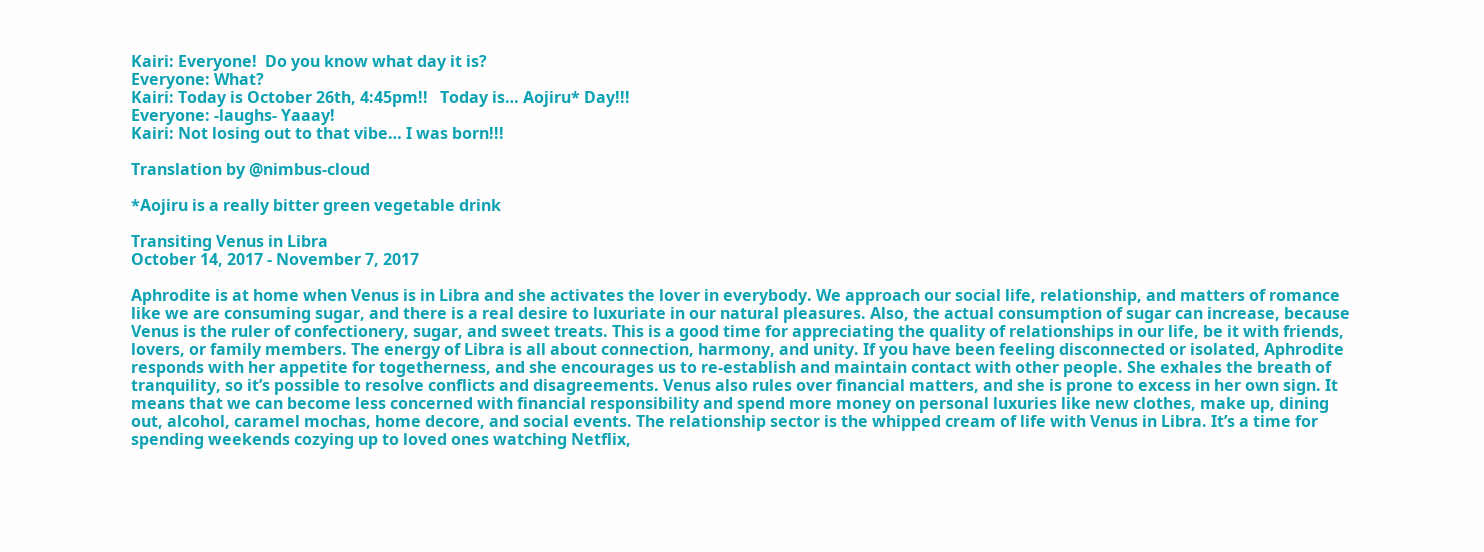Kairi: Everyone!  Do you know what day it is?
Everyone: What?
Kairi: Today is October 26th, 4:45pm!!   Today is… Aojiru* Day!!!
Everyone: -laughs- Yaaay!
Kairi: Not losing out to that vibe… I was born!!!

Translation by @nimbus-cloud

*Aojiru is a really bitter green vegetable drink

Transiting Venus in Libra
October 14, 2017 - November 7, 2017

Aphrodite is at home when Venus is in Libra and she activates the lover in everybody. We approach our social life, relationship, and matters of romance like we are consuming sugar, and there is a real desire to luxuriate in our natural pleasures. Also, the actual consumption of sugar can increase, because Venus is the ruler of confectionery, sugar, and sweet treats. This is a good time for appreciating the quality of relationships in our life, be it with friends, lovers, or family members. The energy of Libra is all about connection, harmony, and unity. If you have been feeling disconnected or isolated, Aphrodite responds with her appetite for togetherness, and she encourages us to re-establish and maintain contact with other people. She exhales the breath of tranquility, so it’s possible to resolve conflicts and disagreements. Venus also rules over financial matters, and she is prone to excess in her own sign. It means that we can become less concerned with financial responsibility and spend more money on personal luxuries like new clothes, make up, dining out, alcohol, caramel mochas, home decore, and social events. The relationship sector is the whipped cream of life with Venus in Libra. It’s a time for spending weekends cozying up to loved ones watching Netflix,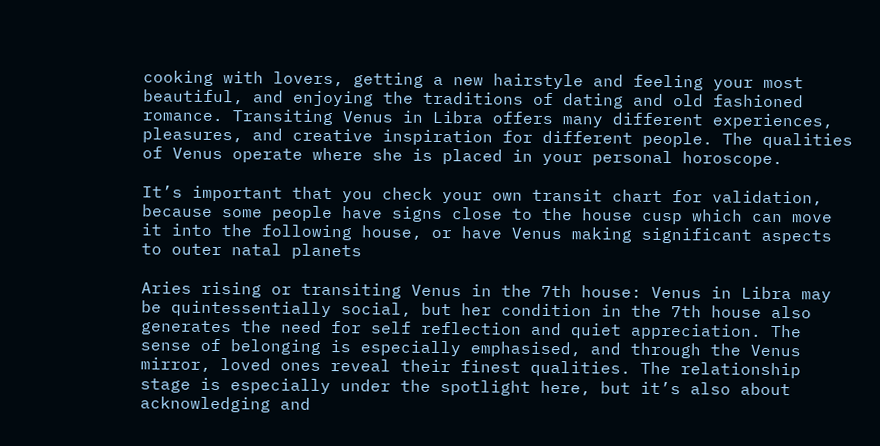cooking with lovers, getting a new hairstyle and feeling your most beautiful, and enjoying the traditions of dating and old fashioned romance. Transiting Venus in Libra offers many different experiences, pleasures, and creative inspiration for different people. The qualities of Venus operate where she is placed in your personal horoscope.

It’s important that you check your own transit chart for validation, because some people have signs close to the house cusp which can move it into the following house, or have Venus making significant aspects to outer natal planets

Aries rising or transiting Venus in the 7th house: Venus in Libra may be quintessentially social, but her condition in the 7th house also generates the need for self reflection and quiet appreciation. The sense of belonging is especially emphasised, and through the Venus mirror, loved ones reveal their finest qualities. The relationship stage is especially under the spotlight here, but it’s also about acknowledging and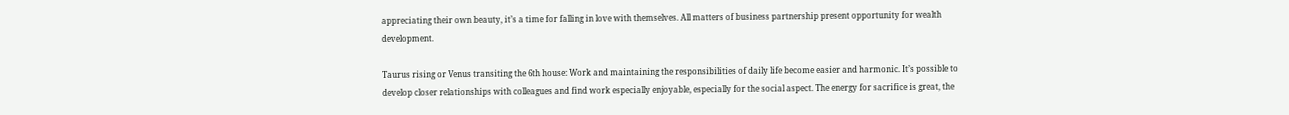appreciating their own beauty, it’s a time for falling in love with themselves. All matters of business partnership present opportunity for wealth development.

Taurus rising or Venus transiting the 6th house: Work and maintaining the responsibilities of daily life become easier and harmonic. It’s possible to develop closer relationships with colleagues and find work especially enjoyable, especially for the social aspect. The energy for sacrifice is great, the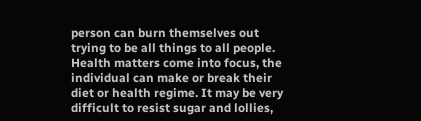person can burn themselves out trying to be all things to all people. Health matters come into focus, the individual can make or break their diet or health regime. It may be very difficult to resist sugar and lollies,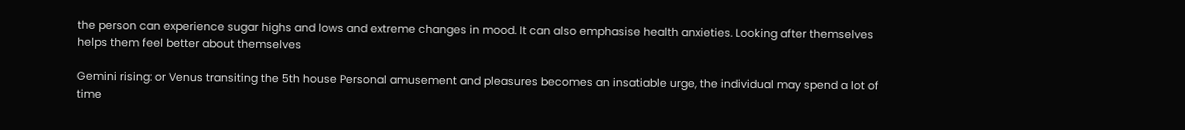the person can experience sugar highs and lows and extreme changes in mood. It can also emphasise health anxieties. Looking after themselves helps them feel better about themselves

Gemini rising: or Venus transiting the 5th house Personal amusement and pleasures becomes an insatiable urge, the individual may spend a lot of time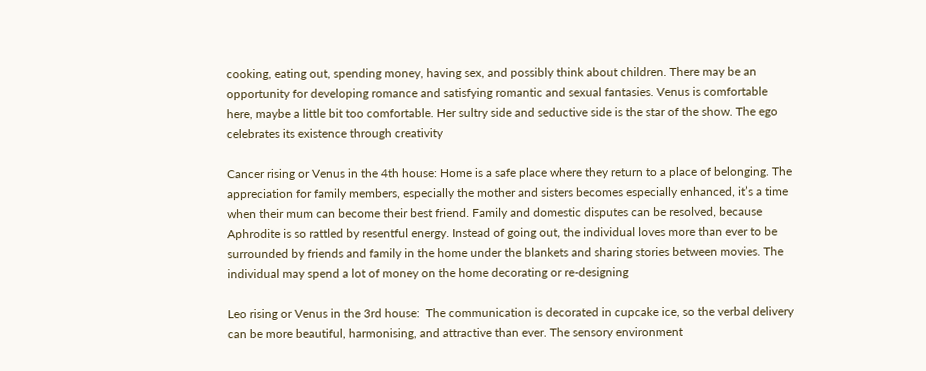cooking, eating out, spending money, having sex, and possibly think about children. There may be an opportunity for developing romance and satisfying romantic and sexual fantasies. Venus is comfortable here, maybe a little bit too comfortable. Her sultry side and seductive side is the star of the show. The ego celebrates its existence through creativity

Cancer rising or Venus in the 4th house: Home is a safe place where they return to a place of belonging. The appreciation for family members, especially the mother and sisters becomes especially enhanced, it’s a time when their mum can become their best friend. Family and domestic disputes can be resolved, because Aphrodite is so rattled by resentful energy. Instead of going out, the individual loves more than ever to be surrounded by friends and family in the home under the blankets and sharing stories between movies. The individual may spend a lot of money on the home decorating or re-designing

Leo rising or Venus in the 3rd house:  The communication is decorated in cupcake ice, so the verbal delivery can be more beautiful, harmonising, and attractive than ever. The sensory environment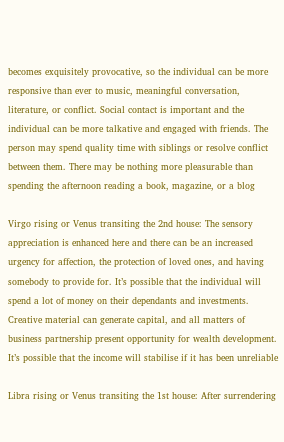becomes exquisitely provocative, so the individual can be more responsive than ever to music, meaningful conversation, literature, or conflict. Social contact is important and the individual can be more talkative and engaged with friends. The person may spend quality time with siblings or resolve conflict between them. There may be nothing more pleasurable than spending the afternoon reading a book, magazine, or a blog

Virgo rising or Venus transiting the 2nd house: The sensory appreciation is enhanced here and there can be an increased urgency for affection, the protection of loved ones, and having somebody to provide for. It’s possible that the individual will spend a lot of money on their dependants and investments. Creative material can generate capital, and all matters of business partnership present opportunity for wealth development. It’s possible that the income will stabilise if it has been unreliable

Libra rising or Venus transiting the 1st house: After surrendering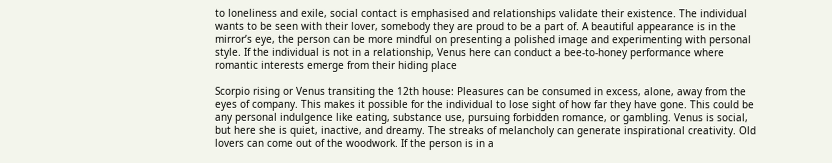to loneliness and exile, social contact is emphasised and relationships validate their existence. The individual wants to be seen with their lover, somebody they are proud to be a part of. A beautiful appearance is in the mirror’s eye, the person can be more mindful on presenting a polished image and experimenting with personal style. If the individual is not in a relationship, Venus here can conduct a bee-to-honey performance where romantic interests emerge from their hiding place

Scorpio rising or Venus transiting the 12th house: Pleasures can be consumed in excess, alone, away from the eyes of company. This makes it possible for the individual to lose sight of how far they have gone. This could be any personal indulgence like eating, substance use, pursuing forbidden romance, or gambling. Venus is social, but here she is quiet, inactive, and dreamy. The streaks of melancholy can generate inspirational creativity. Old lovers can come out of the woodwork. If the person is in a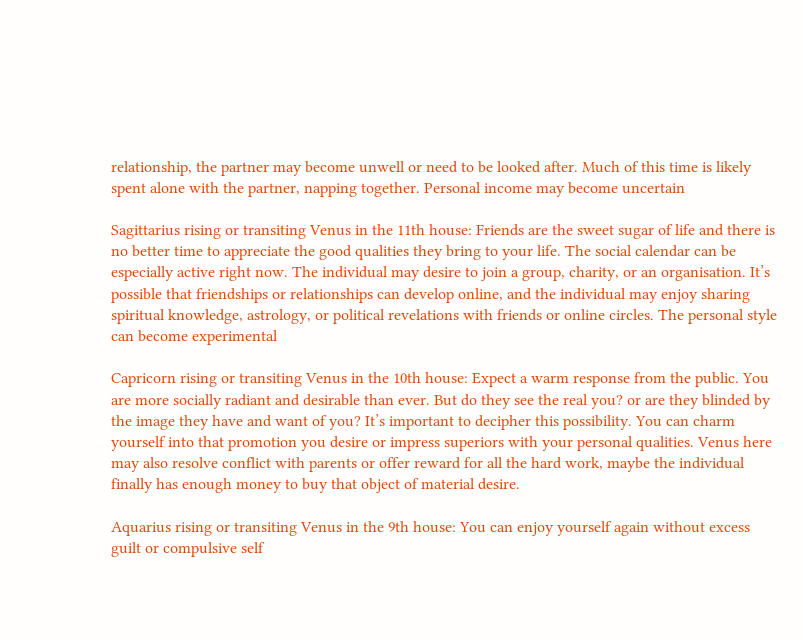relationship, the partner may become unwell or need to be looked after. Much of this time is likely spent alone with the partner, napping together. Personal income may become uncertain

Sagittarius rising or transiting Venus in the 11th house: Friends are the sweet sugar of life and there is no better time to appreciate the good qualities they bring to your life. The social calendar can be especially active right now. The individual may desire to join a group, charity, or an organisation. It’s possible that friendships or relationships can develop online, and the individual may enjoy sharing spiritual knowledge, astrology, or political revelations with friends or online circles. The personal style can become experimental

Capricorn rising or transiting Venus in the 10th house: Expect a warm response from the public. You are more socially radiant and desirable than ever. But do they see the real you? or are they blinded by the image they have and want of you? It’s important to decipher this possibility. You can charm yourself into that promotion you desire or impress superiors with your personal qualities. Venus here may also resolve conflict with parents or offer reward for all the hard work, maybe the individual finally has enough money to buy that object of material desire.

Aquarius rising or transiting Venus in the 9th house: You can enjoy yourself again without excess guilt or compulsive self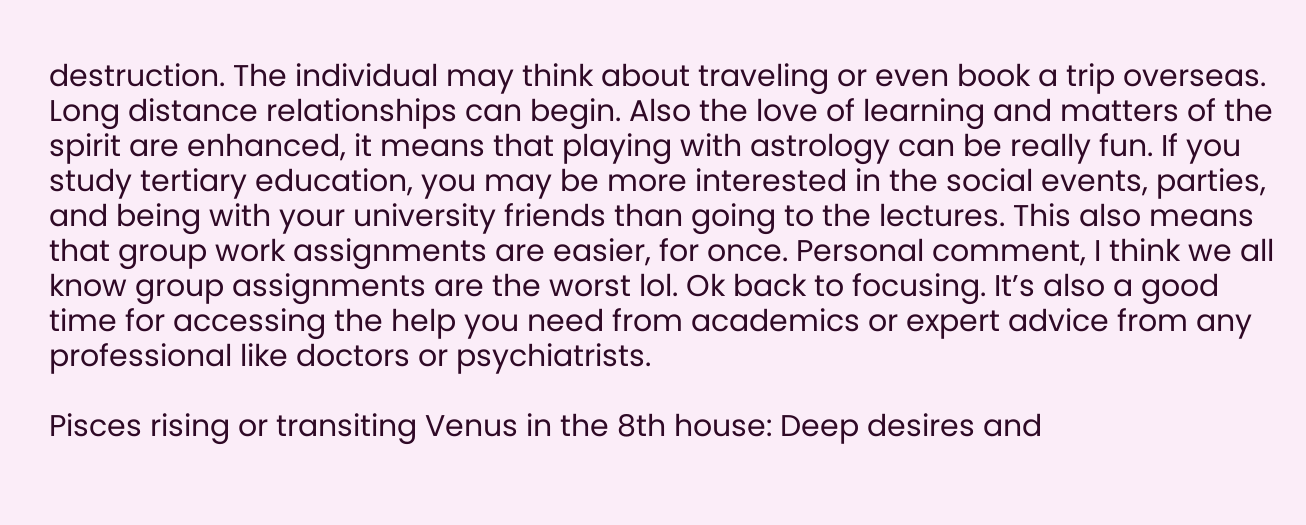destruction. The individual may think about traveling or even book a trip overseas. Long distance relationships can begin. Also the love of learning and matters of the spirit are enhanced, it means that playing with astrology can be really fun. If you study tertiary education, you may be more interested in the social events, parties, and being with your university friends than going to the lectures. This also means that group work assignments are easier, for once. Personal comment, I think we all know group assignments are the worst lol. Ok back to focusing. It’s also a good time for accessing the help you need from academics or expert advice from any professional like doctors or psychiatrists.

Pisces rising or transiting Venus in the 8th house: Deep desires and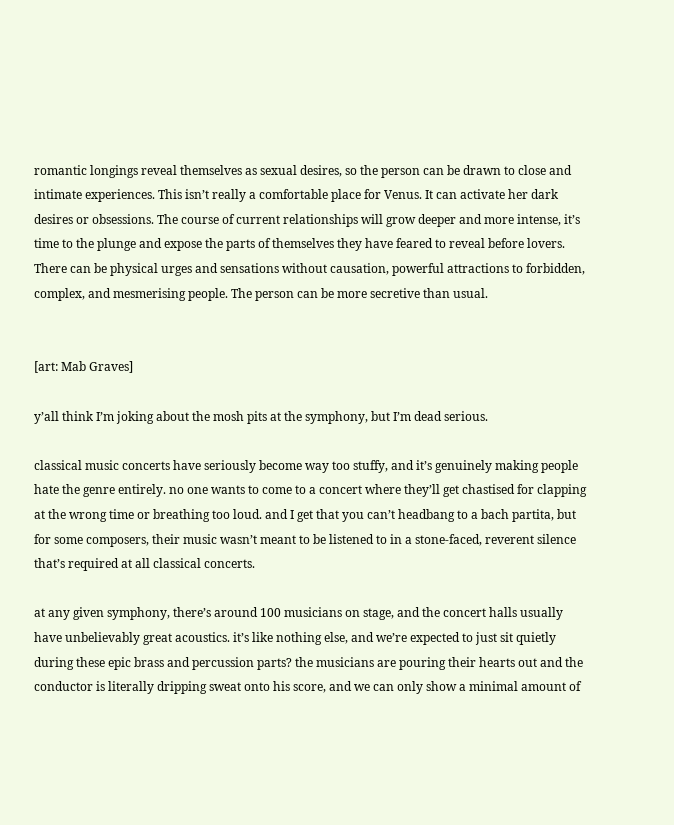romantic longings reveal themselves as sexual desires, so the person can be drawn to close and intimate experiences. This isn’t really a comfortable place for Venus. It can activate her dark desires or obsessions. The course of current relationships will grow deeper and more intense, it’s time to the plunge and expose the parts of themselves they have feared to reveal before lovers. There can be physical urges and sensations without causation, powerful attractions to forbidden, complex, and mesmerising people. The person can be more secretive than usual.


[art: Mab Graves]

y’all think I’m joking about the mosh pits at the symphony, but I’m dead serious.

classical music concerts have seriously become way too stuffy, and it’s genuinely making people hate the genre entirely. no one wants to come to a concert where they’ll get chastised for clapping at the wrong time or breathing too loud. and I get that you can’t headbang to a bach partita, but for some composers, their music wasn’t meant to be listened to in a stone-faced, reverent silence that’s required at all classical concerts.

at any given symphony, there’s around 100 musicians on stage, and the concert halls usually have unbelievably great acoustics. it’s like nothing else, and we’re expected to just sit quietly during these epic brass and percussion parts? the musicians are pouring their hearts out and the conductor is literally dripping sweat onto his score, and we can only show a minimal amount of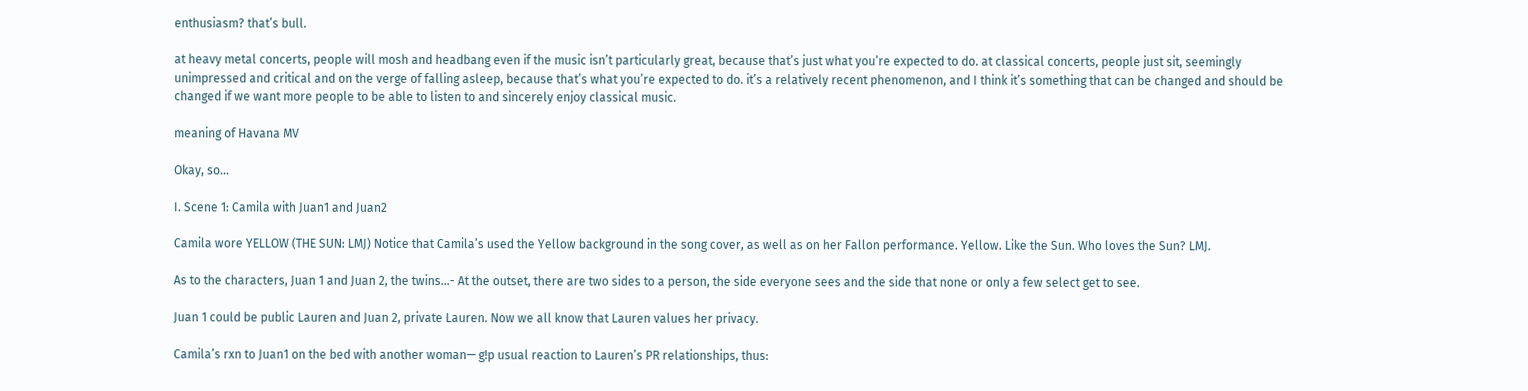enthusiasm? that’s bull.

at heavy metal concerts, people will mosh and headbang even if the music isn’t particularly great, because that’s just what you’re expected to do. at classical concerts, people just sit, seemingly unimpressed and critical and on the verge of falling asleep, because that’s what you’re expected to do. it’s a relatively recent phenomenon, and I think it’s something that can be changed and should be changed if we want more people to be able to listen to and sincerely enjoy classical music.

meaning of Havana MV

Okay, so…

I. Scene 1: Camila with Juan1 and Juan2

Camila wore YELLOW (THE SUN: LMJ) Notice that Camila’s used the Yellow background in the song cover, as well as on her Fallon performance. Yellow. Like the Sun. Who loves the Sun? LMJ.

As to the characters, Juan 1 and Juan 2, the twins…- At the outset, there are two sides to a person, the side everyone sees and the side that none or only a few select get to see.

Juan 1 could be public Lauren and Juan 2, private Lauren. Now we all know that Lauren values her privacy.

Camila’s rxn to Juan1 on the bed with another woman— g!p usual reaction to Lauren’s PR relationships, thus: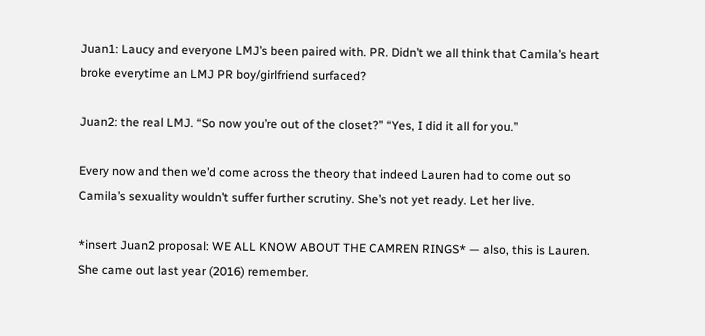Juan1: Laucy and everyone LMJ’s been paired with. PR. Didn’t we all think that Camila’s heart broke everytime an LMJ PR boy/girlfriend surfaced?

Juan2: the real LMJ. “So now you’re out of the closet?” “Yes, I did it all for you.”

Every now and then we’d come across the theory that indeed Lauren had to come out so Camila’s sexuality wouldn’t suffer further scrutiny. She’s not yet ready. Let her live.

*insert Juan2 proposal: WE ALL KNOW ABOUT THE CAMREN RINGS* — also, this is Lauren. She came out last year (2016) remember.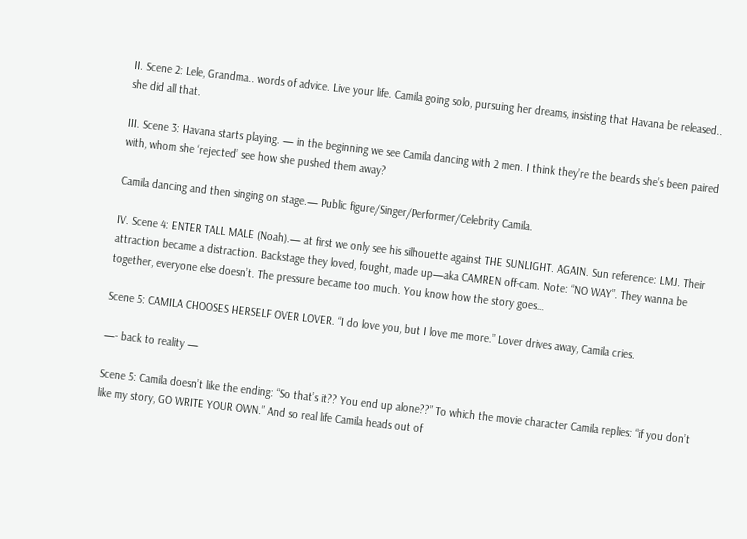II. Scene 2: Lele, Grandma.. words of advice. Live your life. Camila going solo, pursuing her dreams, insisting that Havana be released.. she did all that.

III. Scene 3: Havana starts playing. — in the beginning we see Camila dancing with 2 men. I think they’re the beards she’s been paired with, whom she ‘rejected’ see how she pushed them away?

Camila dancing and then singing on stage.— Public figure/Singer/Performer/Celebrity Camila.

IV. Scene 4: ENTER TALL MALE (Noah).— at first we only see his silhouette against THE SUNLIGHT. AGAIN. Sun reference: LMJ. Their attraction became a distraction. Backstage they loved, fought, made up—aka CAMREN off-cam. Note: “NO WAY”. They wanna be together, everyone else doesn’t. The pressure became too much. You know how the story goes…

Scene 5: CAMILA CHOOSES HERSELF OVER LOVER. “I do love you, but I love me more.” Lover drives away, Camila cries.

—- back to reality —

Scene 5: Camila doesn’t like the ending: “So that’s it?? You end up alone??” To which the movie character Camila replies: “if you don’t like my story, GO WRITE YOUR OWN.” And so real life Camila heads out of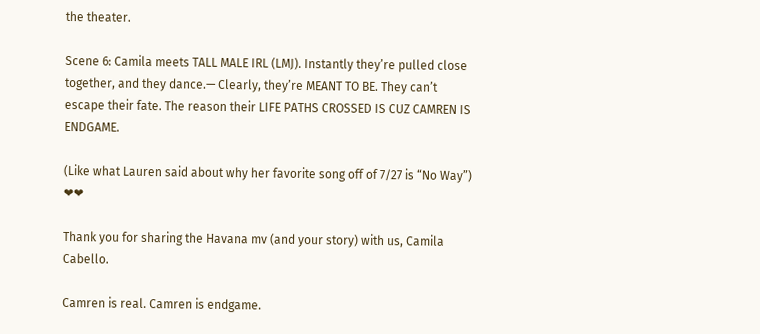the theater.

Scene 6: Camila meets TALL MALE IRL (LMJ). Instantly they’re pulled close together, and they dance.— Clearly, they’re MEANT TO BE. They can’t escape their fate. The reason their LIFE PATHS CROSSED IS CUZ CAMREN IS ENDGAME.

(Like what Lauren said about why her favorite song off of 7/27 is “No Way”) ❤❤

Thank you for sharing the Havana mv (and your story) with us, Camila Cabello.

Camren is real. Camren is endgame.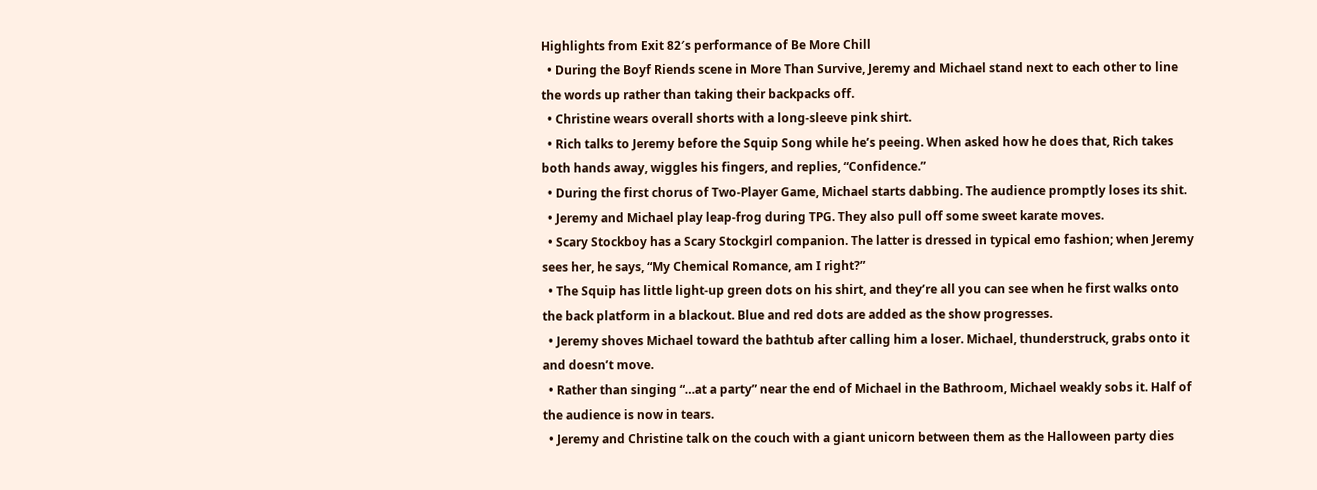Highlights from Exit 82′s performance of Be More Chill
  • During the Boyf Riends scene in More Than Survive, Jeremy and Michael stand next to each other to line the words up rather than taking their backpacks off.
  • Christine wears overall shorts with a long-sleeve pink shirt.
  • Rich talks to Jeremy before the Squip Song while he’s peeing. When asked how he does that, Rich takes both hands away, wiggles his fingers, and replies, “Confidence.”
  • During the first chorus of Two-Player Game, Michael starts dabbing. The audience promptly loses its shit.
  • Jeremy and Michael play leap-frog during TPG. They also pull off some sweet karate moves.
  • Scary Stockboy has a Scary Stockgirl companion. The latter is dressed in typical emo fashion; when Jeremy sees her, he says, “My Chemical Romance, am I right?”
  • The Squip has little light-up green dots on his shirt, and they’re all you can see when he first walks onto the back platform in a blackout. Blue and red dots are added as the show progresses.
  • Jeremy shoves Michael toward the bathtub after calling him a loser. Michael, thunderstruck, grabs onto it and doesn’t move.
  • Rather than singing “…at a party” near the end of Michael in the Bathroom, Michael weakly sobs it. Half of the audience is now in tears.
  • Jeremy and Christine talk on the couch with a giant unicorn between them as the Halloween party dies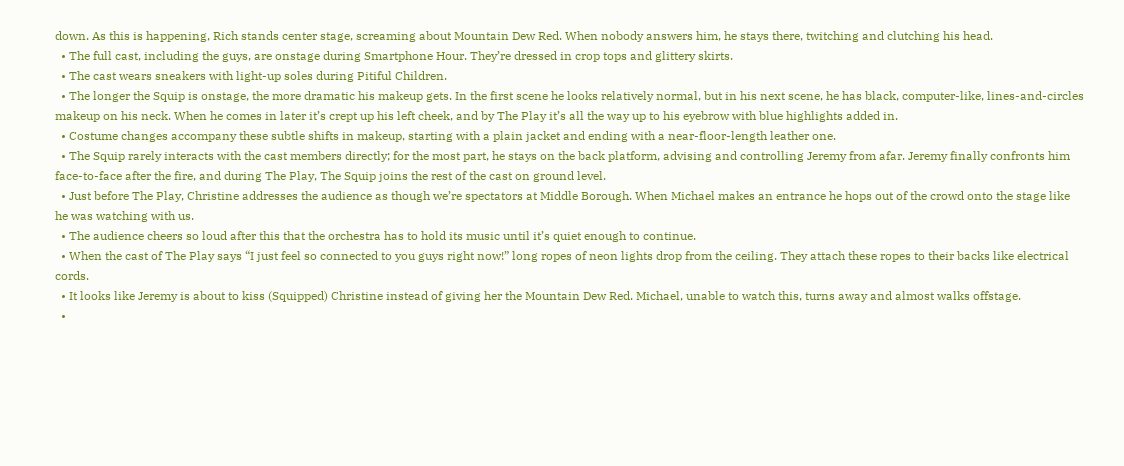down. As this is happening, Rich stands center stage, screaming about Mountain Dew Red. When nobody answers him, he stays there, twitching and clutching his head.
  • The full cast, including the guys, are onstage during Smartphone Hour. They’re dressed in crop tops and glittery skirts.
  • The cast wears sneakers with light-up soles during Pitiful Children.
  • The longer the Squip is onstage, the more dramatic his makeup gets. In the first scene he looks relatively normal, but in his next scene, he has black, computer-like, lines-and-circles makeup on his neck. When he comes in later it’s crept up his left cheek, and by The Play it’s all the way up to his eyebrow with blue highlights added in.
  • Costume changes accompany these subtle shifts in makeup, starting with a plain jacket and ending with a near-floor-length leather one.
  • The Squip rarely interacts with the cast members directly; for the most part, he stays on the back platform, advising and controlling Jeremy from afar. Jeremy finally confronts him face-to-face after the fire, and during The Play, The Squip joins the rest of the cast on ground level.
  • Just before The Play, Christine addresses the audience as though we’re spectators at Middle Borough. When Michael makes an entrance he hops out of the crowd onto the stage like he was watching with us.
  • The audience cheers so loud after this that the orchestra has to hold its music until it’s quiet enough to continue.
  • When the cast of The Play says “I just feel so connected to you guys right now!” long ropes of neon lights drop from the ceiling. They attach these ropes to their backs like electrical cords.
  • It looks like Jeremy is about to kiss (Squipped) Christine instead of giving her the Mountain Dew Red. Michael, unable to watch this, turns away and almost walks offstage.
  •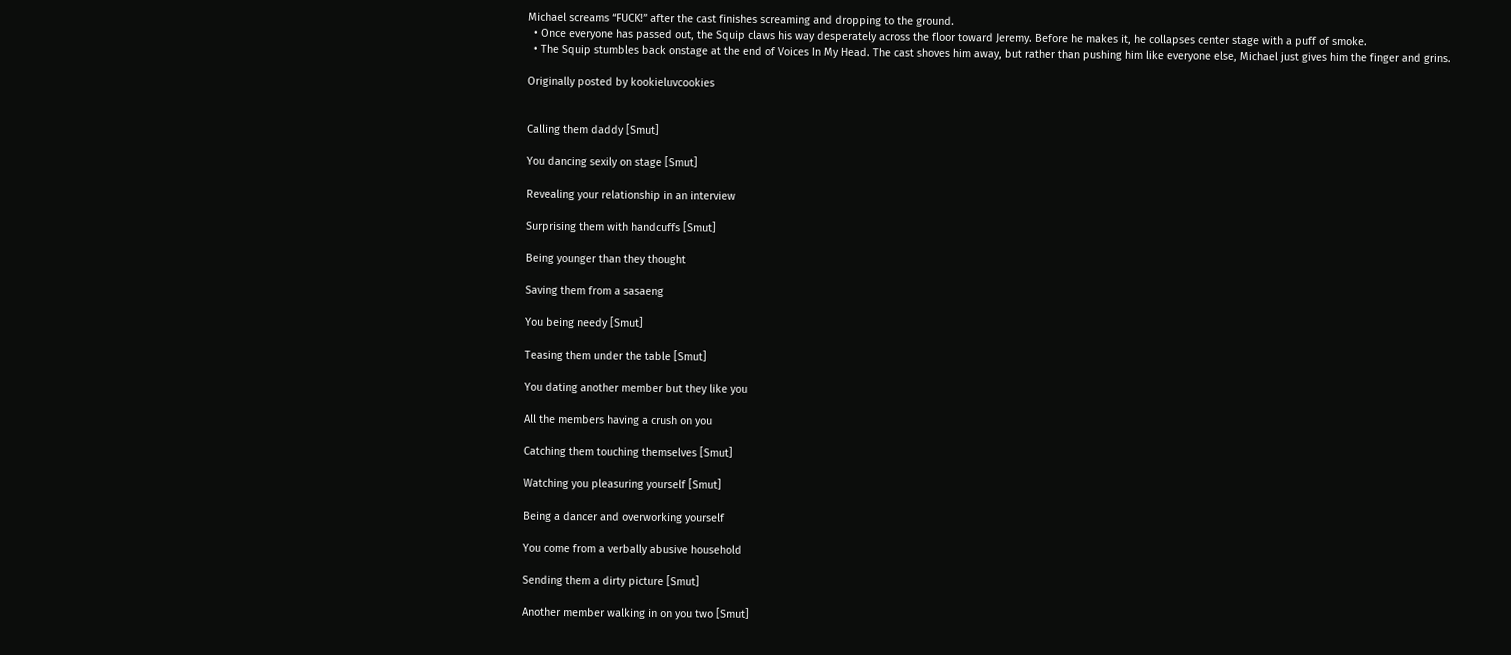Michael screams “FUCK!” after the cast finishes screaming and dropping to the ground.
  • Once everyone has passed out, the Squip claws his way desperately across the floor toward Jeremy. Before he makes it, he collapses center stage with a puff of smoke.
  • The Squip stumbles back onstage at the end of Voices In My Head. The cast shoves him away, but rather than pushing him like everyone else, Michael just gives him the finger and grins.

Originally posted by kookieluvcookies


Calling them daddy [Smut]

You dancing sexily on stage [Smut]

Revealing your relationship in an interview

Surprising them with handcuffs [Smut]

Being younger than they thought

Saving them from a sasaeng

You being needy [Smut]

Teasing them under the table [Smut]

You dating another member but they like you

All the members having a crush on you

Catching them touching themselves [Smut]

Watching you pleasuring yourself [Smut]

Being a dancer and overworking yourself

You come from a verbally abusive household

Sending them a dirty picture [Smut]

Another member walking in on you two [Smut]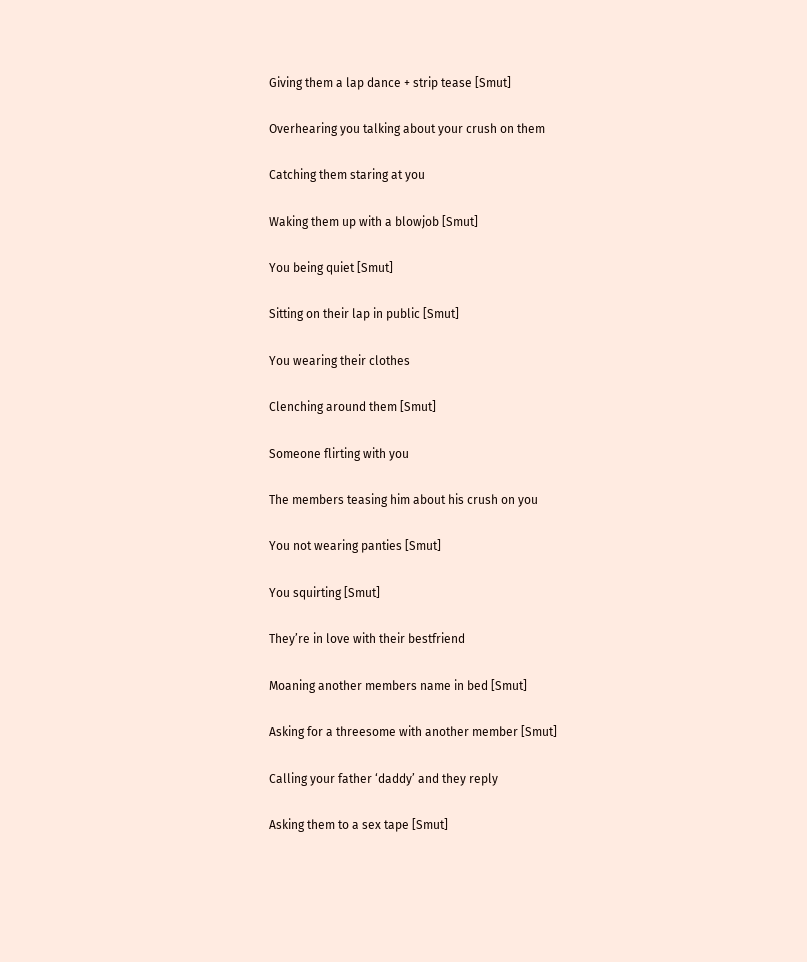Giving them a lap dance + strip tease [Smut]

Overhearing you talking about your crush on them

Catching them staring at you

Waking them up with a blowjob [Smut]

You being quiet [Smut]

Sitting on their lap in public [Smut]

You wearing their clothes

Clenching around them [Smut]

Someone flirting with you

The members teasing him about his crush on you

You not wearing panties [Smut]

You squirting [Smut]

They’re in love with their bestfriend

Moaning another members name in bed [Smut]

Asking for a threesome with another member [Smut]

Calling your father ‘daddy’ and they reply

Asking them to a sex tape [Smut]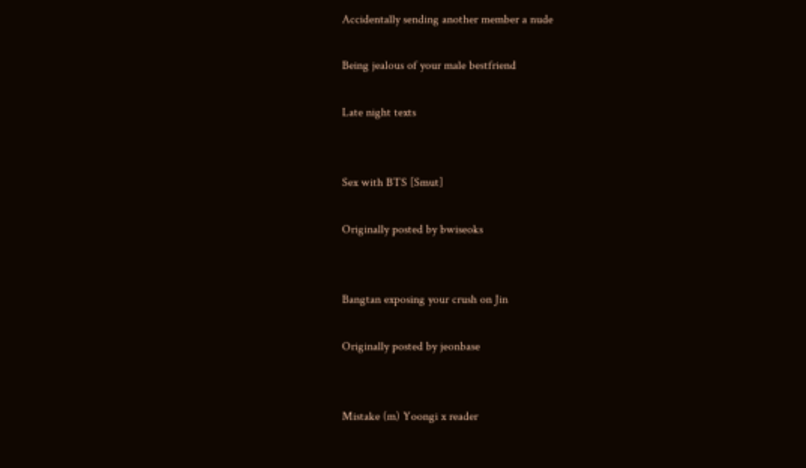Accidentally sending another member a nude

Being jealous of your male bestfriend

Late night texts


Sex with BTS [Smut]

Originally posted by bwiseoks


Bangtan exposing your crush on Jin

Originally posted by jeonbase


Mistake (m) Yoongi x reader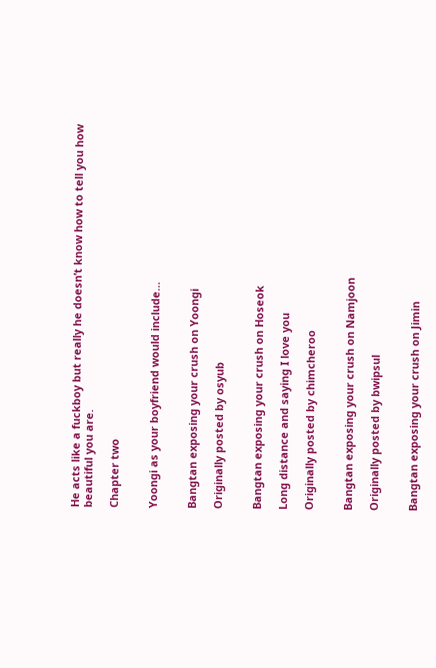He acts like a fuckboy but really he doesn’t know how to tell you how beautiful you are.

Chapter two


Yoongi as your boyfriend would include…


Bangtan exposing your crush on Yoongi

Originally posted by osyub


Bangtan exposing your crush on Hoseok

Long distance and saying I love you

Originally posted by chimcheroo


Bangtan exposing your crush on Namjoon

Originally posted by bwipsul


Bangtan exposing your crush on Jimin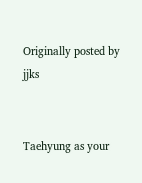Originally posted by jjks


Taehyung as your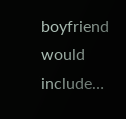boyfriend would include…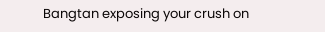Bangtan exposing your crush on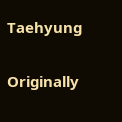Taehyung

Originally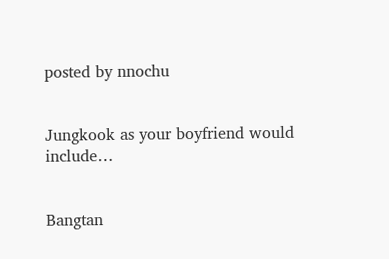posted by nnochu


Jungkook as your boyfriend would include…


Bangtan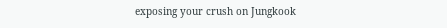exposing your crush on Jungkook